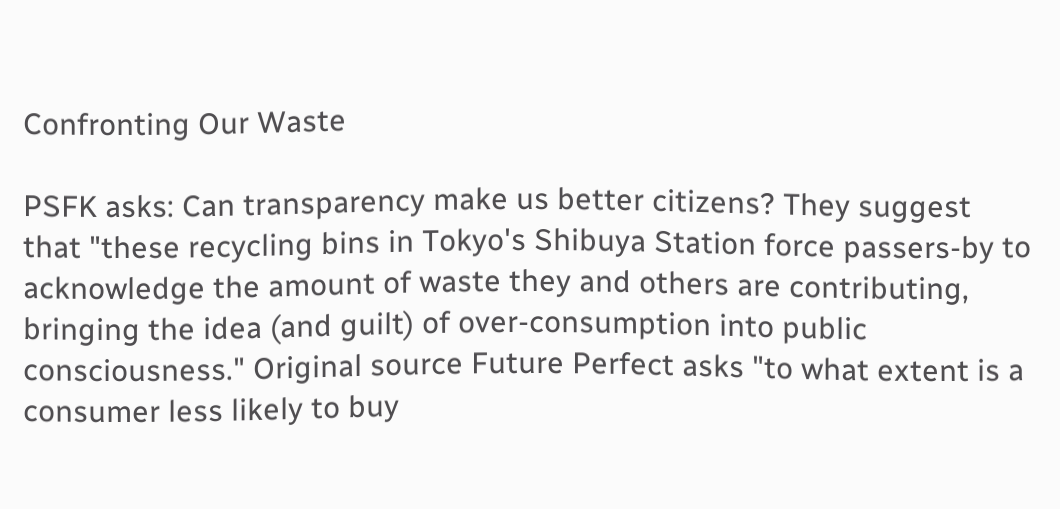Confronting Our Waste

PSFK asks: Can transparency make us better citizens? They suggest that "these recycling bins in Tokyo's Shibuya Station force passers-by to acknowledge the amount of waste they and others are contributing, bringing the idea (and guilt) of over-consumption into public consciousness." Original source Future Perfect asks "to what extent is a consumer less likely to buy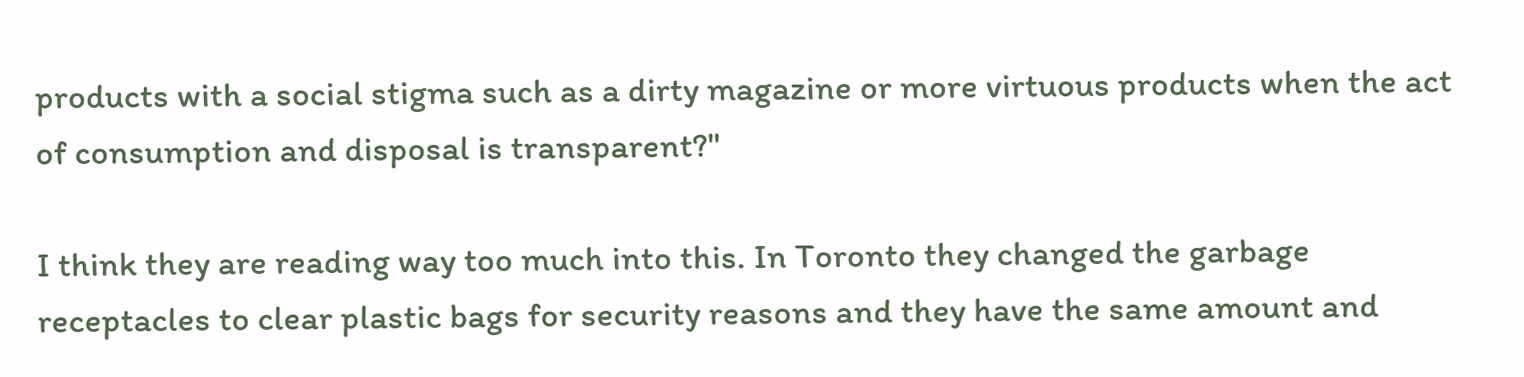products with a social stigma such as a dirty magazine or more virtuous products when the act of consumption and disposal is transparent?"

I think they are reading way too much into this. In Toronto they changed the garbage receptacles to clear plastic bags for security reasons and they have the same amount and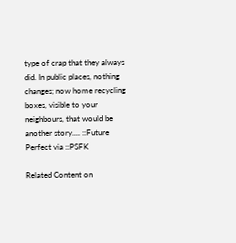type of crap that they always did. In public places, nothing changes; now home recycling boxes, visible to your neighbours, that would be another story.... ::Future Perfect via ::PSFK

Related Content on